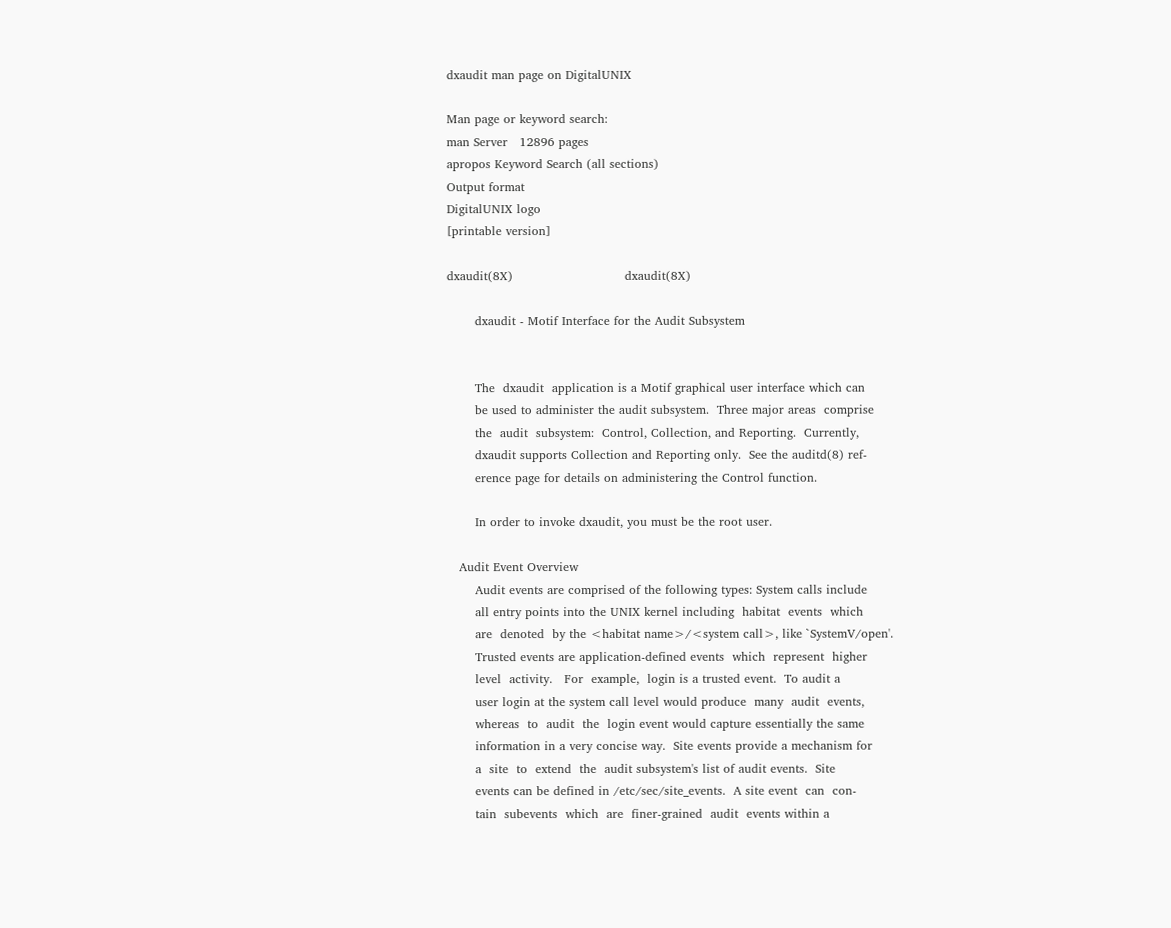dxaudit man page on DigitalUNIX

Man page or keyword search:
man Server   12896 pages
apropos Keyword Search (all sections)
Output format
DigitalUNIX logo
[printable version]

dxaudit(8X)                            dxaudit(8X)

       dxaudit - Motif Interface for the Audit Subsystem


       The  dxaudit  application is a Motif graphical user interface which can
       be used to administer the audit subsystem.  Three major areas  comprise
       the  audit  subsystem:  Control, Collection, and Reporting.  Currently,
       dxaudit supports Collection and Reporting only.  See the auditd(8) ref‐
       erence page for details on administering the Control function.

       In order to invoke dxaudit, you must be the root user.

   Audit Event Overview
       Audit events are comprised of the following types: System calls include
       all entry points into the UNIX kernel including  habitat  events  which
       are  denoted  by the <habitat name>/<system call>, like `SystemV/open'.
       Trusted events are application-defined events  which  represent  higher
       level  activity.   For  example,  login is a trusted event.  To audit a
       user login at the system call level would produce  many  audit  events,
       whereas  to  audit  the  login event would capture essentially the same
       information in a very concise way.  Site events provide a mechanism for
       a  site  to  extend  the  audit subsystem's list of audit events.  Site
       events can be defined in /etc/sec/site_events.  A site event  can  con‐
       tain  subevents  which  are  finer-grained  audit  events within a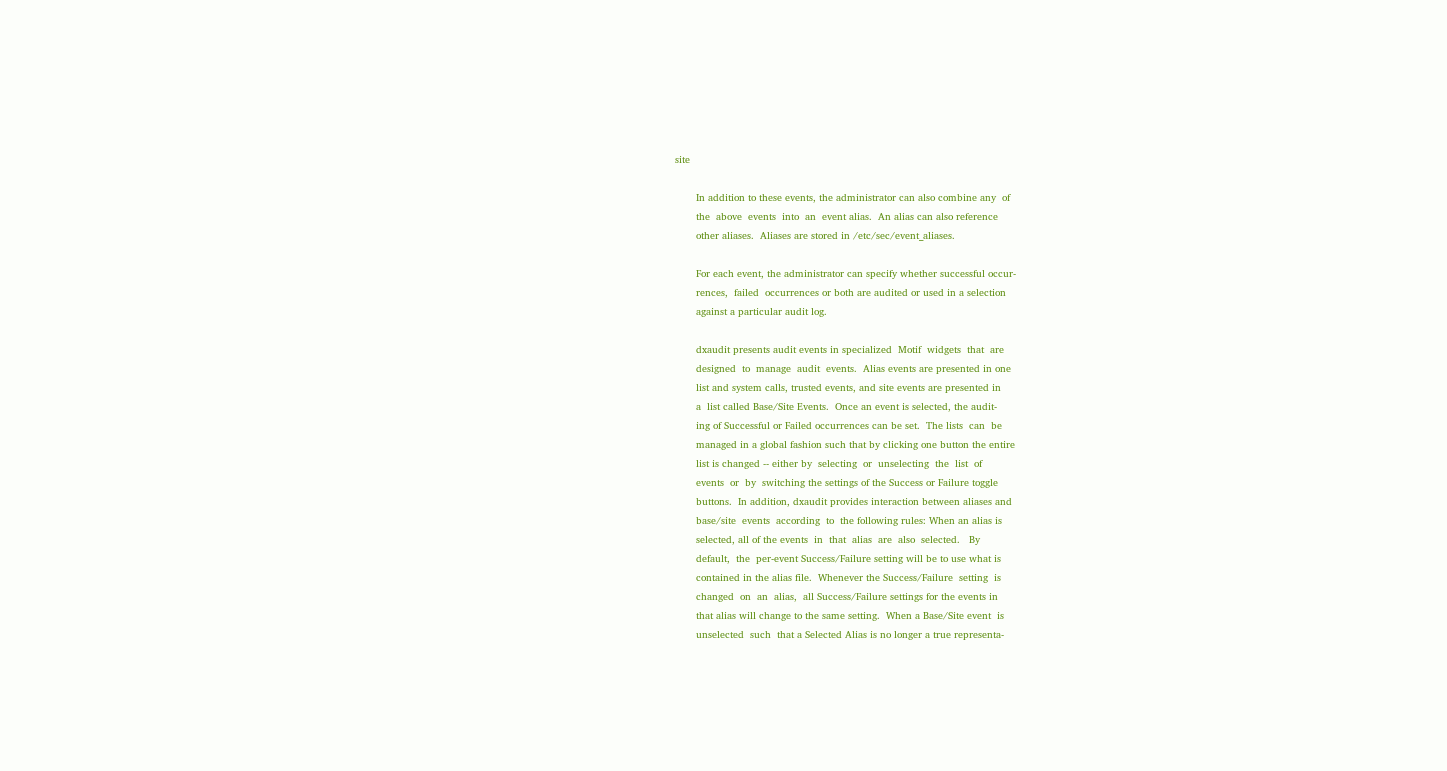site

       In addition to these events, the administrator can also combine any  of
       the  above  events  into  an  event alias.  An alias can also reference
       other aliases.  Aliases are stored in /etc/sec/event_aliases.

       For each event, the administrator can specify whether successful occur‐
       rences,  failed  occurrences or both are audited or used in a selection
       against a particular audit log.

       dxaudit presents audit events in specialized  Motif  widgets  that  are
       designed  to  manage  audit  events.  Alias events are presented in one
       list and system calls, trusted events, and site events are presented in
       a  list called Base/Site Events.  Once an event is selected, the audit‐
       ing of Successful or Failed occurrences can be set.  The lists  can  be
       managed in a global fashion such that by clicking one button the entire
       list is changed -- either by  selecting  or  unselecting  the  list  of
       events  or  by  switching the settings of the Success or Failure toggle
       buttons.  In addition, dxaudit provides interaction between aliases and
       base/site  events  according  to  the following rules: When an alias is
       selected, all of the events  in  that  alias  are  also  selected.   By
       default,  the  per-event Success/Failure setting will be to use what is
       contained in the alias file.  Whenever the Success/Failure  setting  is
       changed  on  an  alias,  all Success/Failure settings for the events in
       that alias will change to the same setting.  When a Base/Site event  is
       unselected  such  that a Selected Alias is no longer a true representa‐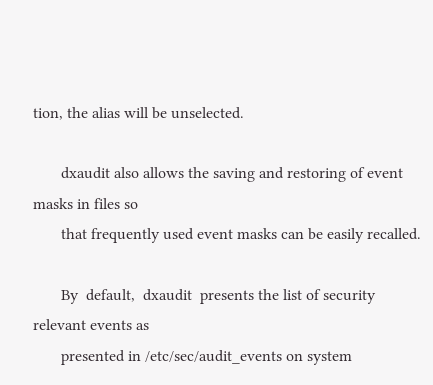tion, the alias will be unselected.

       dxaudit also allows the saving and restoring of event masks in files so
       that frequently used event masks can be easily recalled.

       By  default,  dxaudit  presents the list of security relevant events as
       presented in /etc/sec/audit_events on system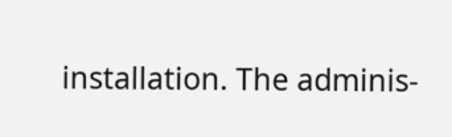installation. The adminis‐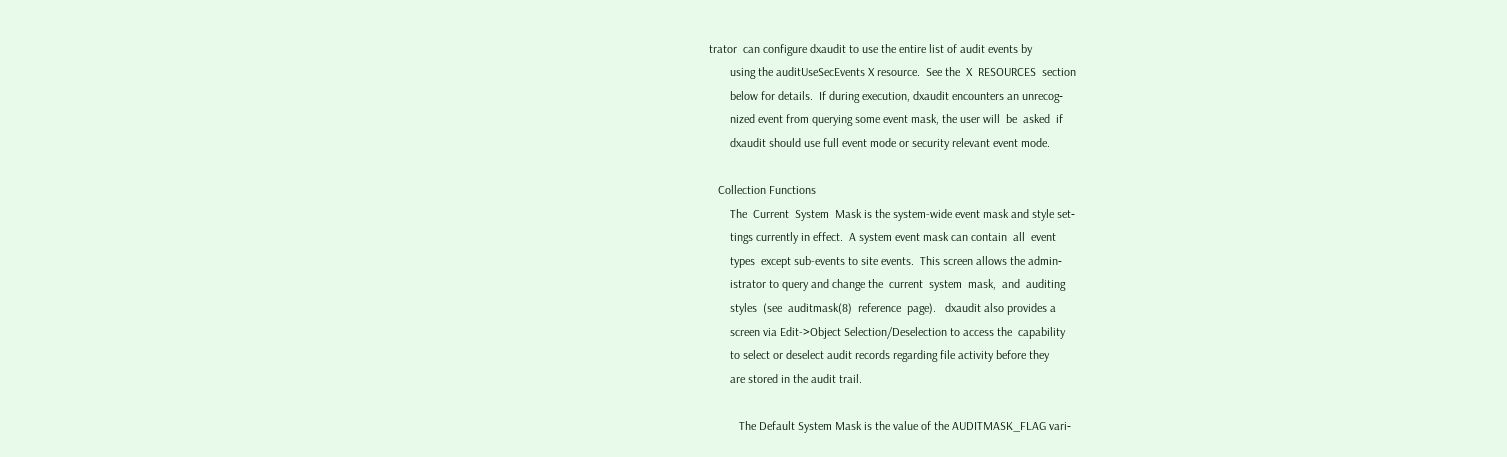trator  can configure dxaudit to use the entire list of audit events by
       using the auditUseSecEvents X resource.  See the  X  RESOURCES  section
       below for details.  If during execution, dxaudit encounters an unrecog‐
       nized event from querying some event mask, the user will  be  asked  if
       dxaudit should use full event mode or security relevant event mode.

   Collection Functions
       The  Current  System  Mask is the system-wide event mask and style set‐
       tings currently in effect.  A system event mask can contain  all  event
       types  except sub-events to site events.  This screen allows the admin‐
       istrator to query and change the  current  system  mask,  and  auditing
       styles  (see  auditmask(8)  reference  page).   dxaudit also provides a
       screen via Edit->Object Selection/Deselection to access the  capability
       to select or deselect audit records regarding file activity before they
       are stored in the audit trail.

          The Default System Mask is the value of the AUDITMASK_FLAG vari‐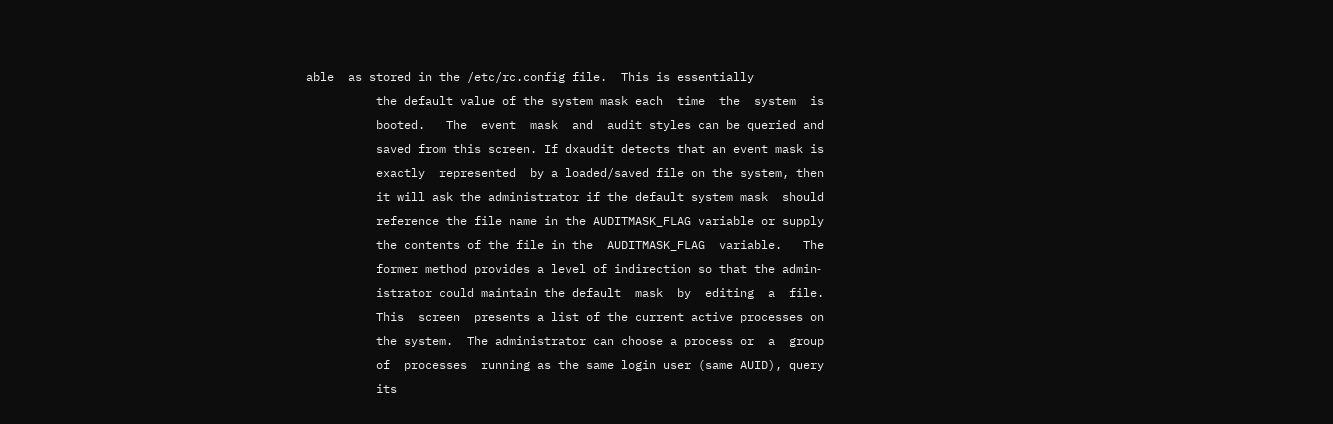able  as stored in the /etc/rc.config file.  This is essentially
          the default value of the system mask each  time  the  system  is
          booted.   The  event  mask  and  audit styles can be queried and
          saved from this screen. If dxaudit detects that an event mask is
          exactly  represented  by a loaded/saved file on the system, then
          it will ask the administrator if the default system mask  should
          reference the file name in the AUDITMASK_FLAG variable or supply
          the contents of the file in the  AUDITMASK_FLAG  variable.   The
          former method provides a level of indirection so that the admin‐
          istrator could maintain the default  mask  by  editing  a  file.
          This  screen  presents a list of the current active processes on
          the system.  The administrator can choose a process or  a  group
          of  processes  running as the same login user (same AUID), query
          its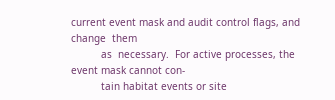current event mask and audit control flags, and change  them
          as  necessary.  For active processes, the event mask cannot con‐
          tain habitat events or site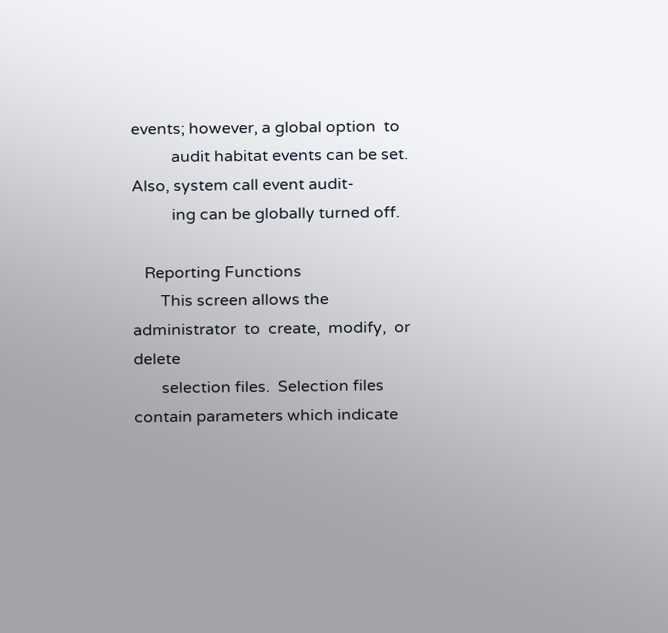events; however, a global option  to
          audit habitat events can be set.  Also, system call event audit‐
          ing can be globally turned off.

   Reporting Functions
       This screen allows the  administrator  to  create,  modify,  or  delete
       selection files.  Selection files contain parameters which indicate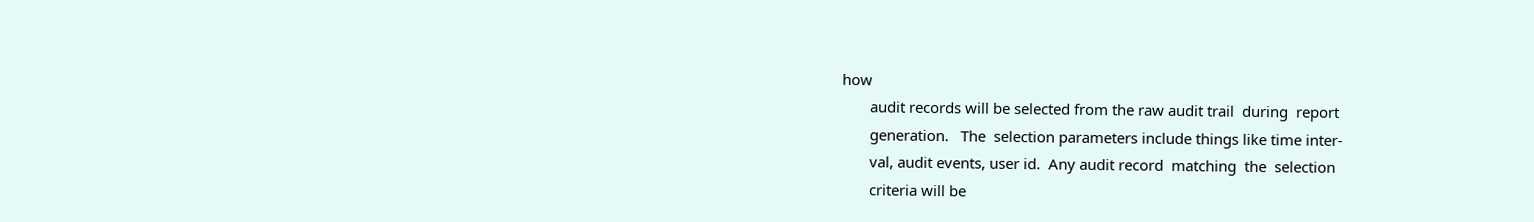how
       audit records will be selected from the raw audit trail  during  report
       generation.   The  selection parameters include things like time inter‐
       val, audit events, user id.  Any audit record  matching  the  selection
       criteria will be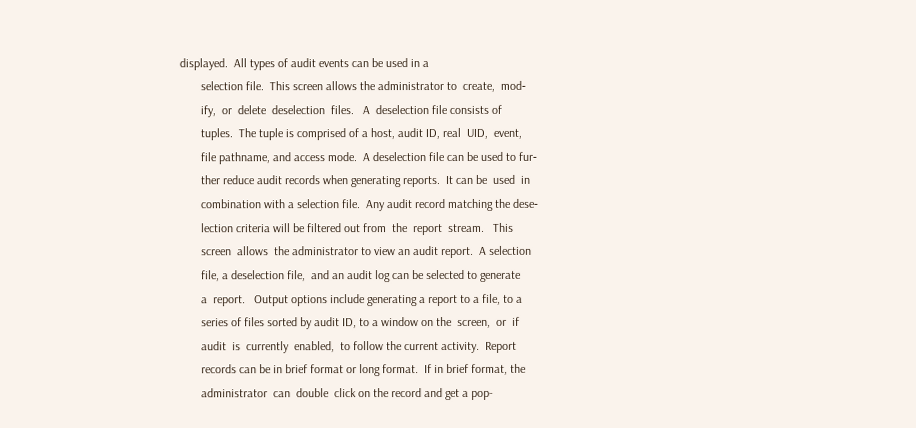displayed.  All types of audit events can be used in a
       selection file.  This screen allows the administrator to  create,  mod‐
       ify,  or  delete  deselection  files.   A  deselection file consists of
       tuples.  The tuple is comprised of a host, audit ID, real  UID,  event,
       file pathname, and access mode.  A deselection file can be used to fur‐
       ther reduce audit records when generating reports.  It can be  used  in
       combination with a selection file.  Any audit record matching the dese‐
       lection criteria will be filtered out from  the  report  stream.   This
       screen  allows  the administrator to view an audit report.  A selection
       file, a deselection file,  and an audit log can be selected to generate
       a  report.   Output options include generating a report to a file, to a
       series of files sorted by audit ID, to a window on the  screen,  or  if
       audit  is  currently  enabled,  to follow the current activity.  Report
       records can be in brief format or long format.  If in brief format, the
       administrator  can  double  click on the record and get a pop-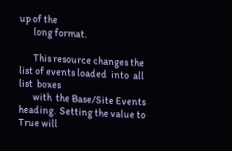up of the
       long format.

       This resource changes the list of events loaded  into  all  list  boxes
       with  the Base/Site Events heading.  Setting the value to True will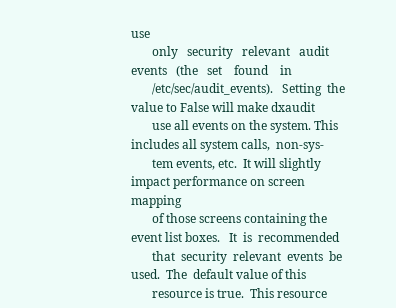use
       only   security   relevant   audit   events   (the   set    found    in
       /etc/sec/audit_events).   Setting  the value to False will make dxaudit
       use all events on the system. This includes all system calls,  non-sys‐
       tem events, etc.  It will slightly impact performance on screen mapping
       of those screens containing the event list boxes.   It  is  recommended
       that  security  relevant  events  be  used.  The  default value of this
       resource is true.  This resource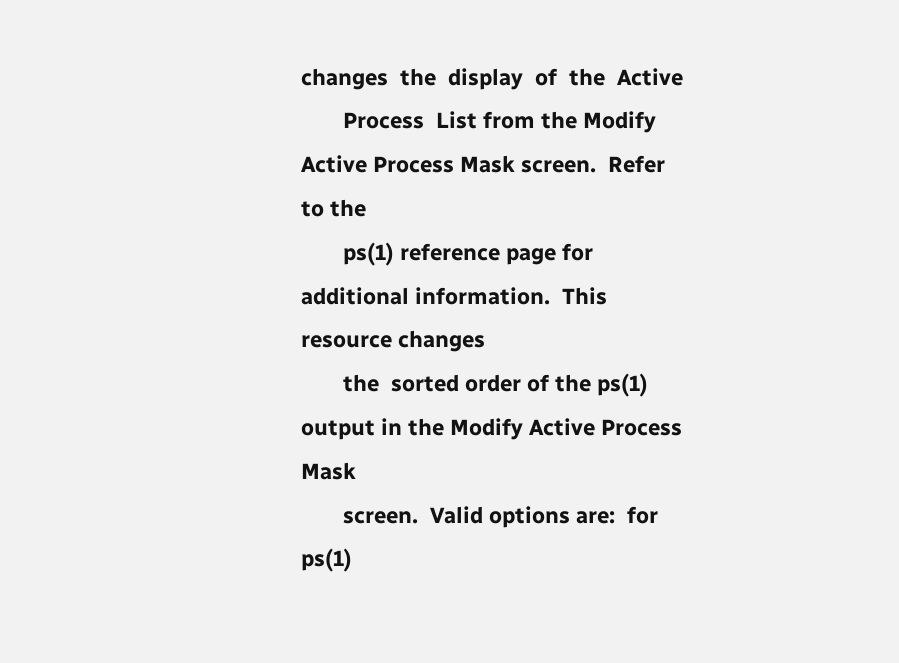changes  the  display  of  the  Active
       Process  List from the Modify Active Process Mask screen.  Refer to the
       ps(1) reference page for additional information.  This resource changes
       the  sorted order of the ps(1) output in the Modify Active Process Mask
       screen.  Valid options are:  for  ps(1)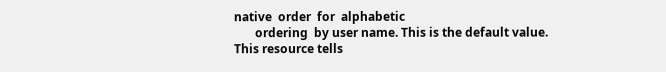native  order  for  alphabetic
       ordering  by user name. This is the default value.  This resource tells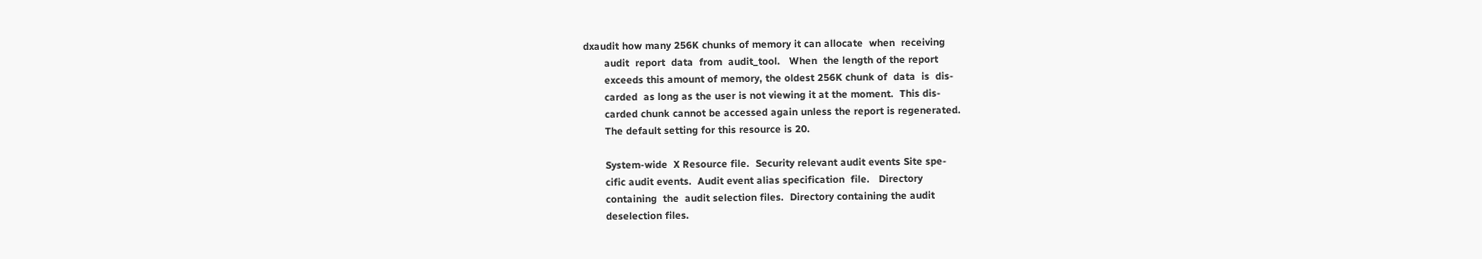dxaudit how many 256K chunks of memory it can allocate  when  receiving
       audit  report  data  from  audit_tool.   When  the length of the report
       exceeds this amount of memory, the oldest 256K chunk of  data  is  dis‐
       carded  as long as the user is not viewing it at the moment.  This dis‐
       carded chunk cannot be accessed again unless the report is regenerated.
       The default setting for this resource is 20.

       System-wide  X Resource file.  Security relevant audit events Site spe‐
       cific audit events.  Audit event alias specification  file.   Directory
       containing  the  audit selection files.  Directory containing the audit
       deselection files.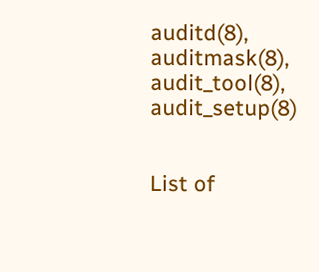auditd(8), auditmask(8), audit_tool(8), audit_setup(8)


List of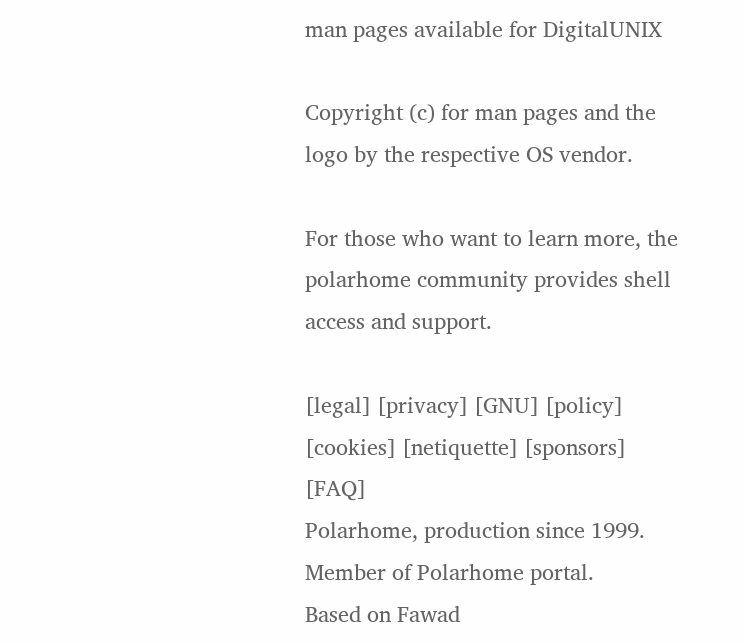man pages available for DigitalUNIX

Copyright (c) for man pages and the logo by the respective OS vendor.

For those who want to learn more, the polarhome community provides shell access and support.

[legal] [privacy] [GNU] [policy] [cookies] [netiquette] [sponsors] [FAQ]
Polarhome, production since 1999.
Member of Polarhome portal.
Based on Fawad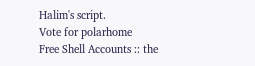Halim's script.
Vote for polarhome
Free Shell Accounts :: the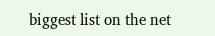biggest list on the net